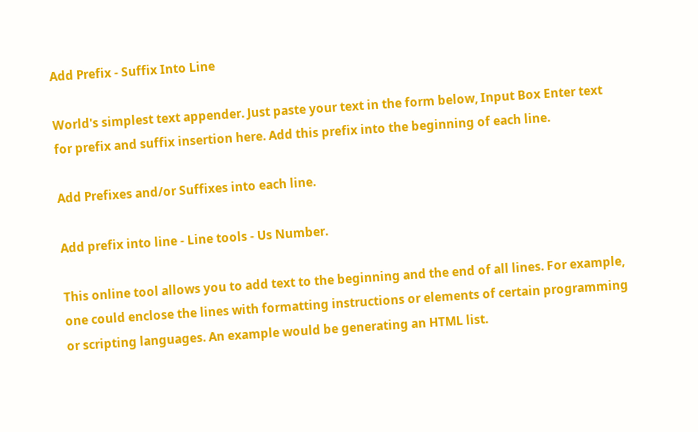Add Prefix - Suffix Into Line

World's simplest text appender. Just paste your text in the form below, Input Box Enter text for prefix and suffix insertion here. Add this prefix into the beginning of each line.

Add Prefixes and/or Suffixes into each line.

Add prefix into line - Line tools - Us Number.

This online tool allows you to add text to the beginning and the end of all lines. For example, one could enclose the lines with formatting instructions or elements of certain programming or scripting languages. An example would be generating an HTML list.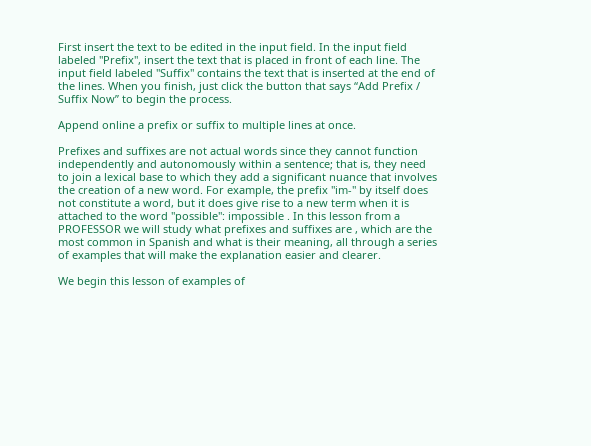First insert the text to be edited in the input field. In the input field labeled "Prefix", insert the text that is placed in front of each line. The input field labeled "Suffix" contains the text that is inserted at the end of the lines. When you finish, just click the button that says “Add Prefix / Suffix Now” to begin the process.

Append online a prefix or suffix to multiple lines at once.

Prefixes and suffixes are not actual words since they cannot function independently and autonomously within a sentence; that is, they need to join a lexical base to which they add a significant nuance that involves the creation of a new word. For example, the prefix "im-" by itself does not constitute a word, but it does give rise to a new term when it is attached to the word "possible": impossible . In this lesson from a PROFESSOR we will study what prefixes and suffixes are , which are the most common in Spanish and what is their meaning, all through a series of examples that will make the explanation easier and clearer.

We begin this lesson of examples of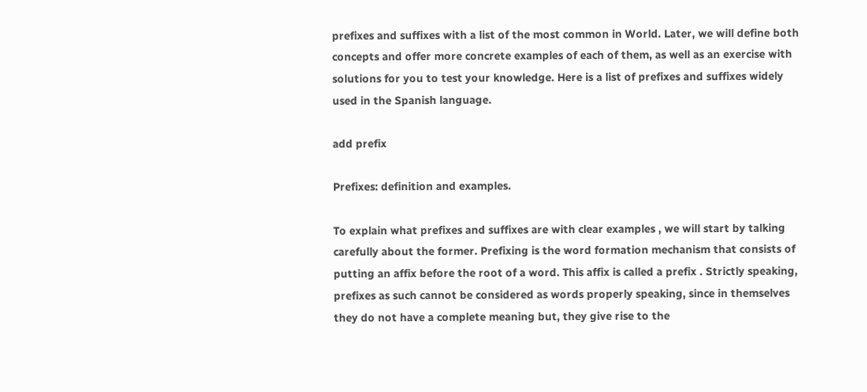prefixes and suffixes with a list of the most common in World. Later, we will define both concepts and offer more concrete examples of each of them, as well as an exercise with solutions for you to test your knowledge. Here is a list of prefixes and suffixes widely used in the Spanish language.

add prefix

Prefixes: definition and examples.

To explain what prefixes and suffixes are with clear examples , we will start by talking carefully about the former. Prefixing is the word formation mechanism that consists of putting an affix before the root of a word. This affix is called a prefix . Strictly speaking, prefixes as such cannot be considered as words properly speaking, since in themselves they do not have a complete meaning but, they give rise to the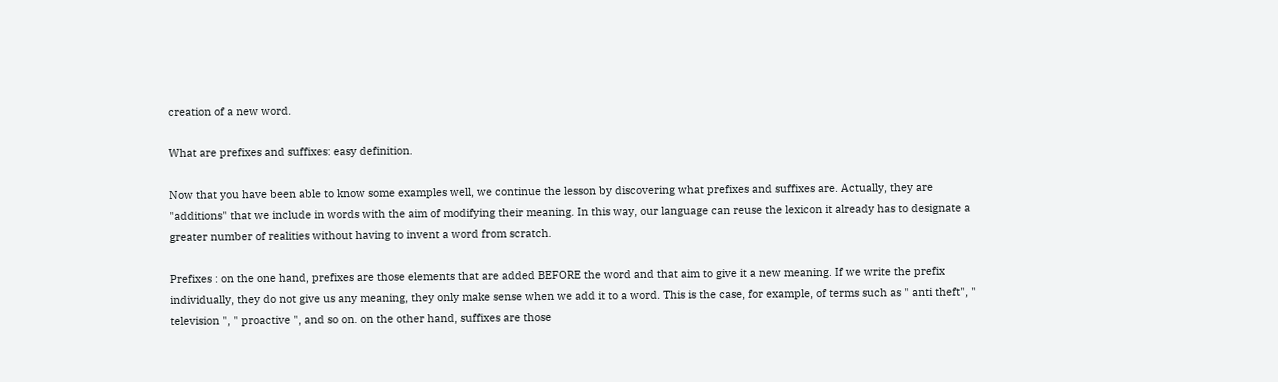creation of a new word.

What are prefixes and suffixes: easy definition.

Now that you have been able to know some examples well, we continue the lesson by discovering what prefixes and suffixes are. Actually, they are "additions" that we include in words with the aim of modifying their meaning. In this way, our language can reuse the lexicon it already has to designate a greater number of realities without having to invent a word from scratch.

Prefixes : on the one hand, prefixes are those elements that are added BEFORE the word and that aim to give it a new meaning. If we write the prefix individually, they do not give us any meaning, they only make sense when we add it to a word. This is the case, for example, of terms such as " anti theft", " television ", " proactive ", and so on. on the other hand, suffixes are those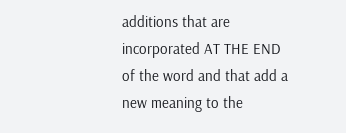additions that are incorporated AT THE END of the word and that add a new meaning to the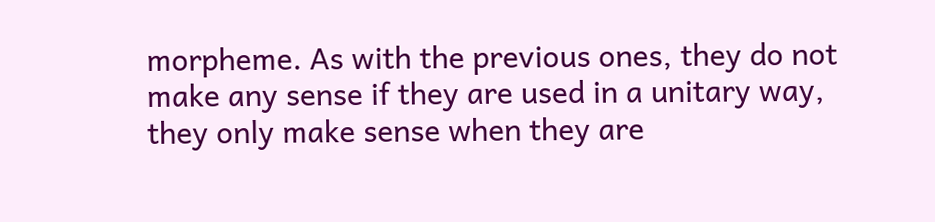morpheme. As with the previous ones, they do not make any sense if they are used in a unitary way, they only make sense when they are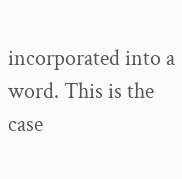incorporated into a word. This is the case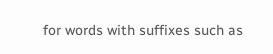for words with suffixes such as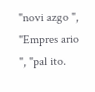"novi azgo ", "Empres ario ", "pal ito.